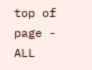top of page - ALL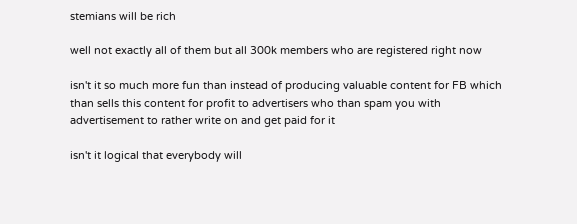stemians will be rich

well not exactly all of them but all 300k members who are registered right now

isn't it so much more fun than instead of producing valuable content for FB which than sells this content for profit to advertisers who than spam you with advertisement to rather write on and get paid for it

isn't it logical that everybody will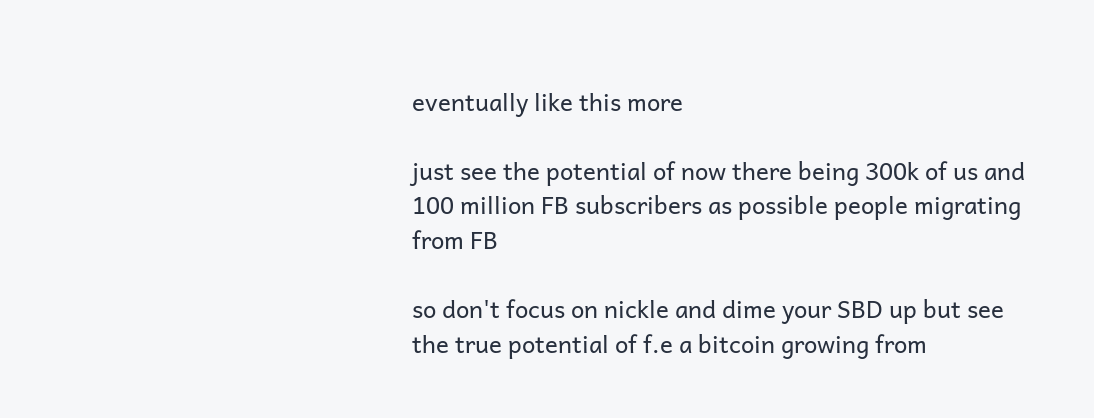eventually like this more

just see the potential of now there being 300k of us and 100 million FB subscribers as possible people migrating from FB

so don't focus on nickle and dime your SBD up but see the true potential of f.e a bitcoin growing from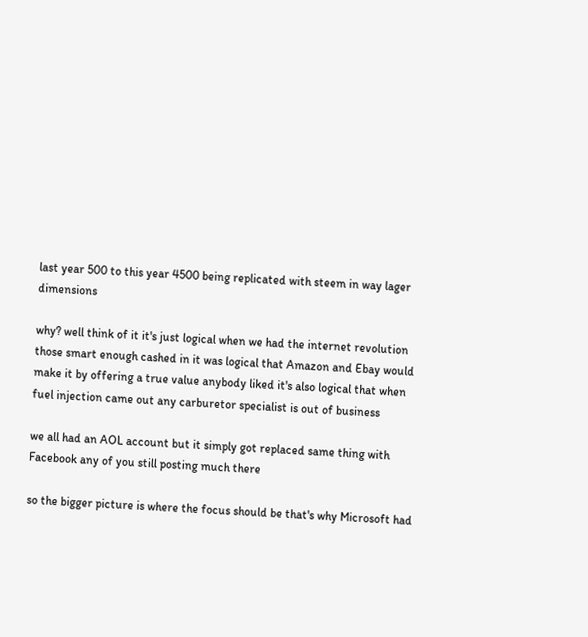last year 500 to this year 4500 being replicated with steem in way lager dimensions

why? well think of it it's just logical when we had the internet revolution those smart enough cashed in it was logical that Amazon and Ebay would make it by offering a true value anybody liked it's also logical that when fuel injection came out any carburetor specialist is out of business

we all had an AOL account but it simply got replaced same thing with Facebook any of you still posting much there

so the bigger picture is where the focus should be that's why Microsoft had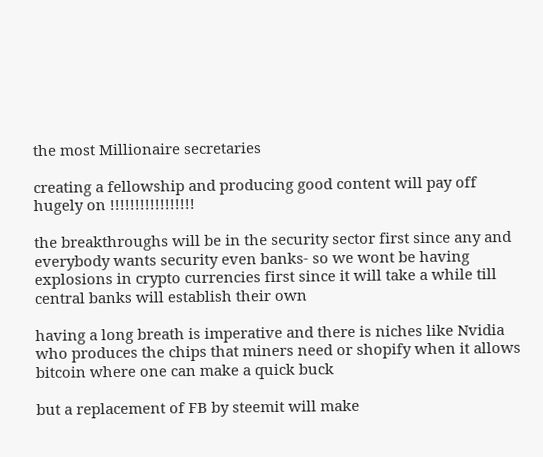the most Millionaire secretaries

creating a fellowship and producing good content will pay off hugely on !!!!!!!!!!!!!!!!!

the breakthroughs will be in the security sector first since any and everybody wants security even banks- so we wont be having explosions in crypto currencies first since it will take a while till central banks will establish their own

having a long breath is imperative and there is niches like Nvidia who produces the chips that miners need or shopify when it allows bitcoin where one can make a quick buck

but a replacement of FB by steemit will make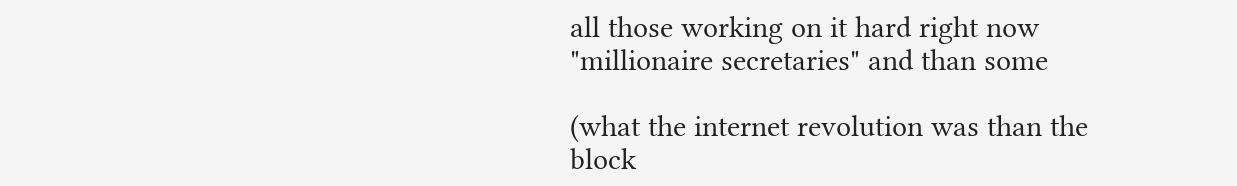all those working on it hard right now "millionaire secretaries" and than some

(what the internet revolution was than the block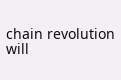chain revolution will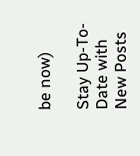be now)

Stay Up-To-Date with New Posts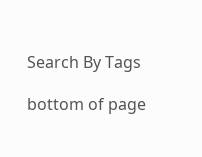Search By Tags

bottom of page